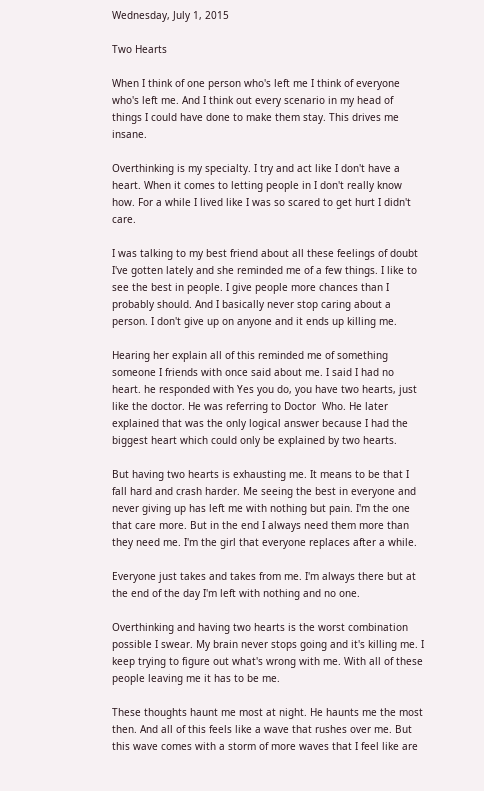Wednesday, July 1, 2015

Two Hearts

When I think of one person who's left me I think of everyone who's left me. And I think out every scenario in my head of things I could have done to make them stay. This drives me insane.

Overthinking is my specialty. I try and act like I don't have a heart. When it comes to letting people in I don't really know how. For a while I lived like I was so scared to get hurt I didn't care.

I was talking to my best friend about all these feelings of doubt I've gotten lately and she reminded me of a few things. I like to see the best in people. I give people more chances than I probably should. And I basically never stop caring about a person. I don't give up on anyone and it ends up killing me.

Hearing her explain all of this reminded me of something someone I friends with once said about me. I said I had no heart. he responded with Yes you do, you have two hearts, just like the doctor. He was referring to Doctor  Who. He later explained that was the only logical answer because I had the biggest heart which could only be explained by two hearts.

But having two hearts is exhausting me. It means to be that I fall hard and crash harder. Me seeing the best in everyone and never giving up has left me with nothing but pain. I'm the one that care more. But in the end I always need them more than they need me. I'm the girl that everyone replaces after a while.

Everyone just takes and takes from me. I'm always there but at the end of the day I'm left with nothing and no one.

Overthinking and having two hearts is the worst combination possible I swear. My brain never stops going and it's killing me. I keep trying to figure out what's wrong with me. With all of these people leaving me it has to be me.

These thoughts haunt me most at night. He haunts me the most then. And all of this feels like a wave that rushes over me. But this wave comes with a storm of more waves that I feel like are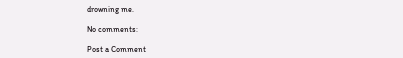drowning me.

No comments:

Post a Comment